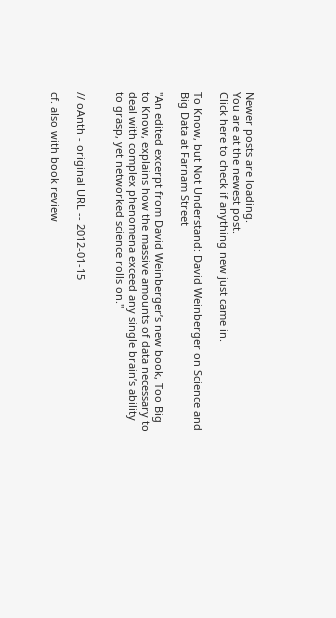Newer posts are loading.
You are at the newest post.
Click here to check if anything new just came in.

To Know, but Not Understand: David Weinberger on Science and Big Data at Farnam Street

"An edited excerpt from David Weinberger’s new book, Too Big to Know, explains how the massive amounts of data necessary to deal with complex phenomena exceed any single brain’s ability to grasp, yet networked science rolls on."


// oAnth - original URL -- 2012-01-15

cf. also with book review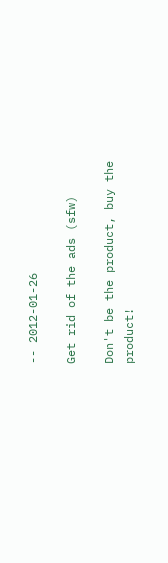-- 2012-01-26

Get rid of the ads (sfw)

Don't be the product, buy the product!